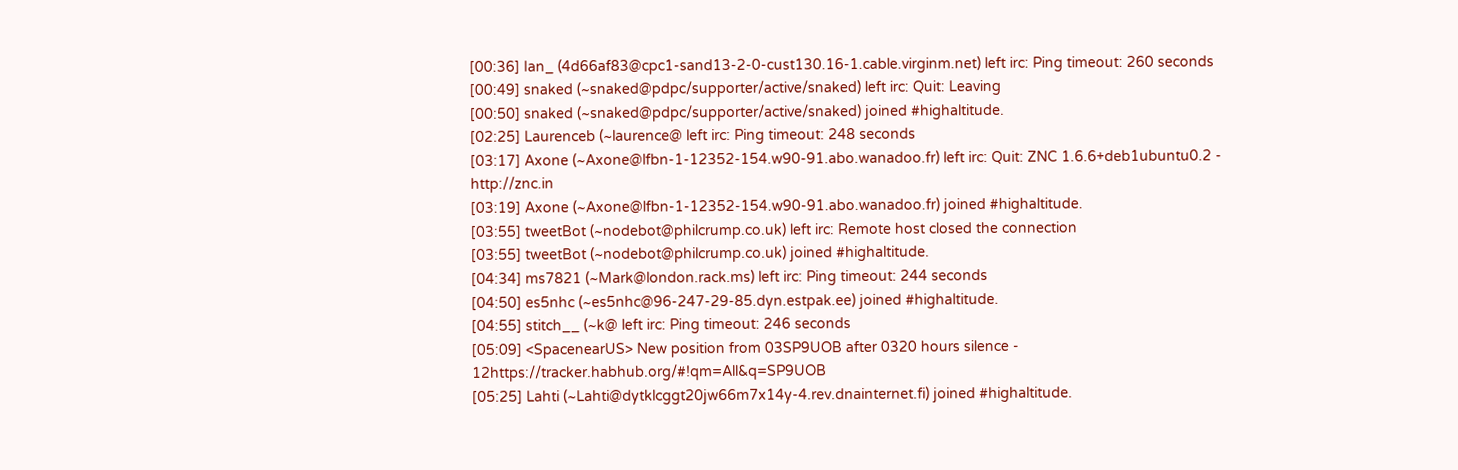[00:36] Ian_ (4d66af83@cpc1-sand13-2-0-cust130.16-1.cable.virginm.net) left irc: Ping timeout: 260 seconds
[00:49] snaked (~snaked@pdpc/supporter/active/snaked) left irc: Quit: Leaving
[00:50] snaked (~snaked@pdpc/supporter/active/snaked) joined #highaltitude.
[02:25] Laurenceb (~laurence@ left irc: Ping timeout: 248 seconds
[03:17] Axone (~Axone@lfbn-1-12352-154.w90-91.abo.wanadoo.fr) left irc: Quit: ZNC 1.6.6+deb1ubuntu0.2 - http://znc.in
[03:19] Axone (~Axone@lfbn-1-12352-154.w90-91.abo.wanadoo.fr) joined #highaltitude.
[03:55] tweetBot (~nodebot@philcrump.co.uk) left irc: Remote host closed the connection
[03:55] tweetBot (~nodebot@philcrump.co.uk) joined #highaltitude.
[04:34] ms7821 (~Mark@london.rack.ms) left irc: Ping timeout: 244 seconds
[04:50] es5nhc (~es5nhc@96-247-29-85.dyn.estpak.ee) joined #highaltitude.
[04:55] stitch__ (~k@ left irc: Ping timeout: 246 seconds
[05:09] <SpacenearUS> New position from 03SP9UOB after 0320 hours silence - 12https://tracker.habhub.org/#!qm=All&q=SP9UOB
[05:25] Lahti (~Lahti@dytklcggt20jw66m7x14y-4.rev.dnainternet.fi) joined #highaltitude.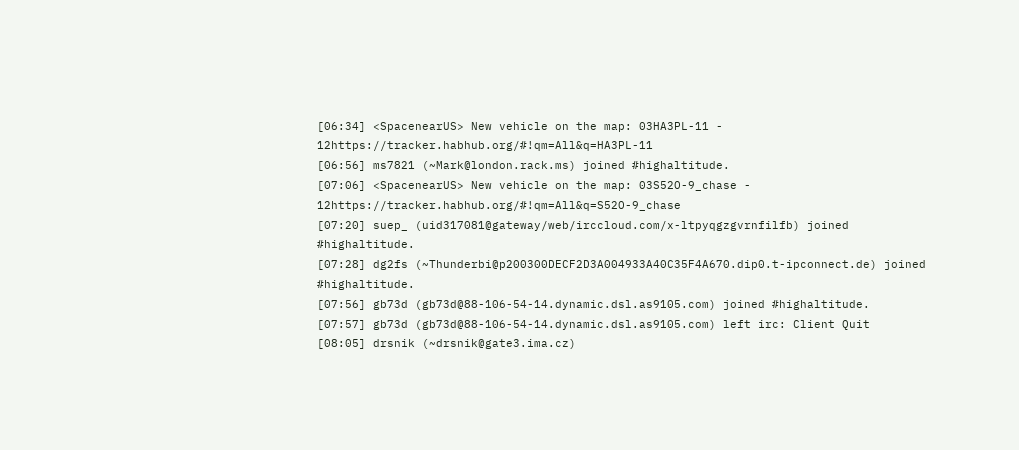[06:34] <SpacenearUS> New vehicle on the map: 03HA3PL-11 - 12https://tracker.habhub.org/#!qm=All&q=HA3PL-11
[06:56] ms7821 (~Mark@london.rack.ms) joined #highaltitude.
[07:06] <SpacenearUS> New vehicle on the map: 03S52O-9_chase - 12https://tracker.habhub.org/#!qm=All&q=S52O-9_chase
[07:20] suep_ (uid317081@gateway/web/irccloud.com/x-ltpyqgzgvrnfilfb) joined #highaltitude.
[07:28] dg2fs (~Thunderbi@p200300DECF2D3A004933A40C35F4A670.dip0.t-ipconnect.de) joined #highaltitude.
[07:56] gb73d (gb73d@88-106-54-14.dynamic.dsl.as9105.com) joined #highaltitude.
[07:57] gb73d (gb73d@88-106-54-14.dynamic.dsl.as9105.com) left irc: Client Quit
[08:05] drsnik (~drsnik@gate3.ima.cz)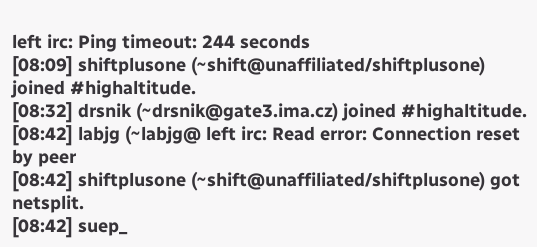left irc: Ping timeout: 244 seconds
[08:09] shiftplusone (~shift@unaffiliated/shiftplusone) joined #highaltitude.
[08:32] drsnik (~drsnik@gate3.ima.cz) joined #highaltitude.
[08:42] labjg (~labjg@ left irc: Read error: Connection reset by peer
[08:42] shiftplusone (~shift@unaffiliated/shiftplusone) got netsplit.
[08:42] suep_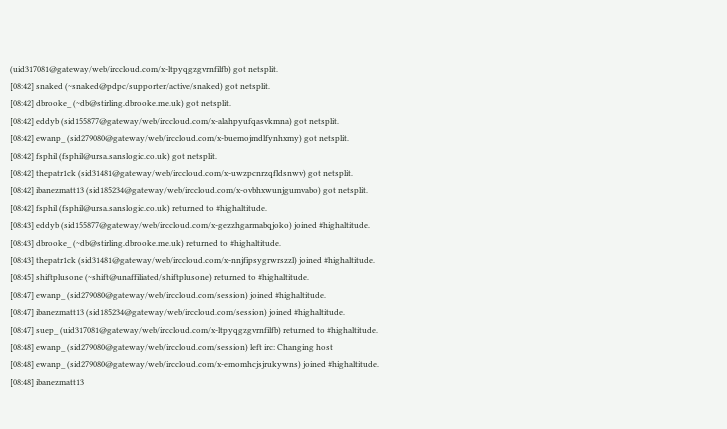(uid317081@gateway/web/irccloud.com/x-ltpyqgzgvrnfilfb) got netsplit.
[08:42] snaked (~snaked@pdpc/supporter/active/snaked) got netsplit.
[08:42] dbrooke_ (~db@stirling.dbrooke.me.uk) got netsplit.
[08:42] eddyb (sid155877@gateway/web/irccloud.com/x-alahpyufqasvkmna) got netsplit.
[08:42] ewanp_ (sid279080@gateway/web/irccloud.com/x-buemojmdlfynhxmy) got netsplit.
[08:42] fsphil (fsphil@ursa.sanslogic.co.uk) got netsplit.
[08:42] thepatr1ck (sid31481@gateway/web/irccloud.com/x-uwzpcnrzqfldsnwv) got netsplit.
[08:42] ibanezmatt13 (sid185234@gateway/web/irccloud.com/x-ovbhxwunjgumvabo) got netsplit.
[08:42] fsphil (fsphil@ursa.sanslogic.co.uk) returned to #highaltitude.
[08:43] eddyb (sid155877@gateway/web/irccloud.com/x-gezzhgarmabqjoko) joined #highaltitude.
[08:43] dbrooke_ (~db@stirling.dbrooke.me.uk) returned to #highaltitude.
[08:43] thepatr1ck (sid31481@gateway/web/irccloud.com/x-nnjfipsygrwrszzl) joined #highaltitude.
[08:45] shiftplusone (~shift@unaffiliated/shiftplusone) returned to #highaltitude.
[08:47] ewanp_ (sid279080@gateway/web/irccloud.com/session) joined #highaltitude.
[08:47] ibanezmatt13 (sid185234@gateway/web/irccloud.com/session) joined #highaltitude.
[08:47] suep_ (uid317081@gateway/web/irccloud.com/x-ltpyqgzgvrnfilfb) returned to #highaltitude.
[08:48] ewanp_ (sid279080@gateway/web/irccloud.com/session) left irc: Changing host
[08:48] ewanp_ (sid279080@gateway/web/irccloud.com/x-emomhcjsjrukywns) joined #highaltitude.
[08:48] ibanezmatt13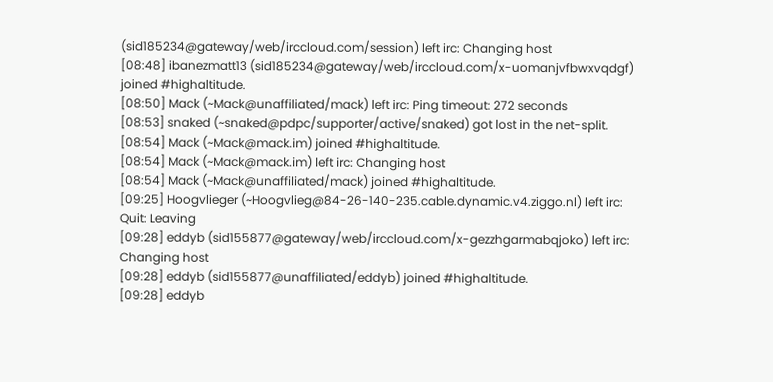(sid185234@gateway/web/irccloud.com/session) left irc: Changing host
[08:48] ibanezmatt13 (sid185234@gateway/web/irccloud.com/x-uomanjvfbwxvqdgf) joined #highaltitude.
[08:50] Mack (~Mack@unaffiliated/mack) left irc: Ping timeout: 272 seconds
[08:53] snaked (~snaked@pdpc/supporter/active/snaked) got lost in the net-split.
[08:54] Mack (~Mack@mack.im) joined #highaltitude.
[08:54] Mack (~Mack@mack.im) left irc: Changing host
[08:54] Mack (~Mack@unaffiliated/mack) joined #highaltitude.
[09:25] Hoogvlieger (~Hoogvlieg@84-26-140-235.cable.dynamic.v4.ziggo.nl) left irc: Quit: Leaving
[09:28] eddyb (sid155877@gateway/web/irccloud.com/x-gezzhgarmabqjoko) left irc: Changing host
[09:28] eddyb (sid155877@unaffiliated/eddyb) joined #highaltitude.
[09:28] eddyb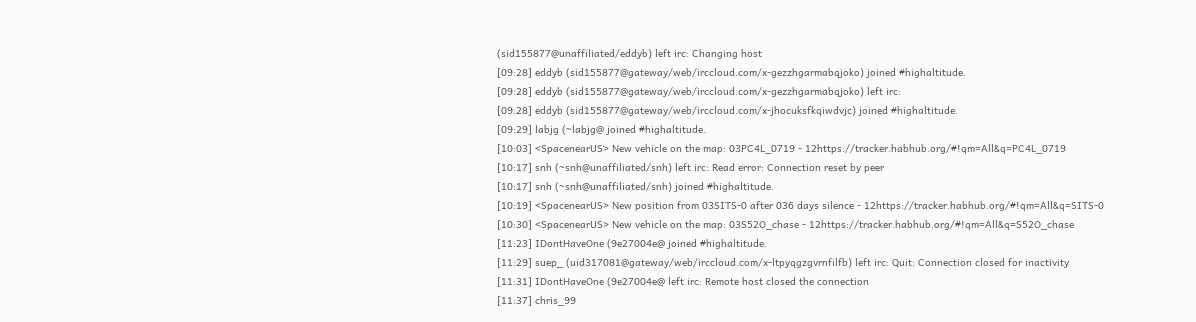(sid155877@unaffiliated/eddyb) left irc: Changing host
[09:28] eddyb (sid155877@gateway/web/irccloud.com/x-gezzhgarmabqjoko) joined #highaltitude.
[09:28] eddyb (sid155877@gateway/web/irccloud.com/x-gezzhgarmabqjoko) left irc:
[09:28] eddyb (sid155877@gateway/web/irccloud.com/x-jhocuksfkqiwdvjc) joined #highaltitude.
[09:29] labjg (~labjg@ joined #highaltitude.
[10:03] <SpacenearUS> New vehicle on the map: 03PC4L_0719 - 12https://tracker.habhub.org/#!qm=All&q=PC4L_0719
[10:17] snh (~snh@unaffiliated/snh) left irc: Read error: Connection reset by peer
[10:17] snh (~snh@unaffiliated/snh) joined #highaltitude.
[10:19] <SpacenearUS> New position from 03SITS-0 after 036 days silence - 12https://tracker.habhub.org/#!qm=All&q=SITS-0
[10:30] <SpacenearUS> New vehicle on the map: 03S52O_chase - 12https://tracker.habhub.org/#!qm=All&q=S52O_chase
[11:23] IDontHaveOne (9e27004e@ joined #highaltitude.
[11:29] suep_ (uid317081@gateway/web/irccloud.com/x-ltpyqgzgvrnfilfb) left irc: Quit: Connection closed for inactivity
[11:31] IDontHaveOne (9e27004e@ left irc: Remote host closed the connection
[11:37] chris_99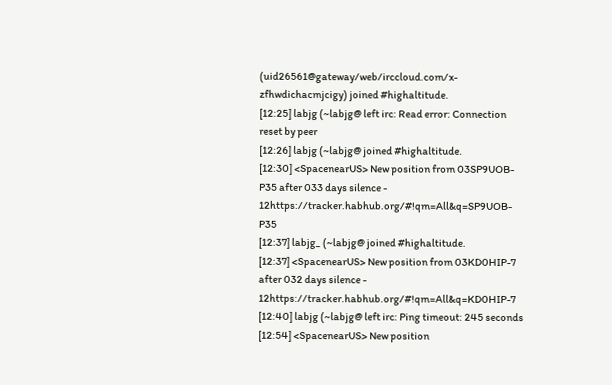(uid26561@gateway/web/irccloud.com/x-zfhwdichacmjcigy) joined #highaltitude.
[12:25] labjg (~labjg@ left irc: Read error: Connection reset by peer
[12:26] labjg (~labjg@ joined #highaltitude.
[12:30] <SpacenearUS> New position from 03SP9UOB-P35 after 033 days silence - 12https://tracker.habhub.org/#!qm=All&q=SP9UOB-P35
[12:37] labjg_ (~labjg@ joined #highaltitude.
[12:37] <SpacenearUS> New position from 03KD0HIP-7 after 032 days silence - 12https://tracker.habhub.org/#!qm=All&q=KD0HIP-7
[12:40] labjg (~labjg@ left irc: Ping timeout: 245 seconds
[12:54] <SpacenearUS> New position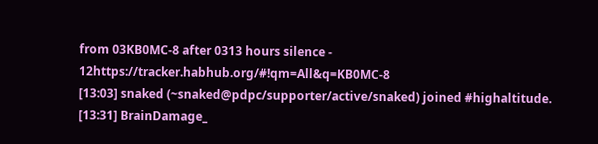from 03KB0MC-8 after 0313 hours silence - 12https://tracker.habhub.org/#!qm=All&q=KB0MC-8
[13:03] snaked (~snaked@pdpc/supporter/active/snaked) joined #highaltitude.
[13:31] BrainDamage_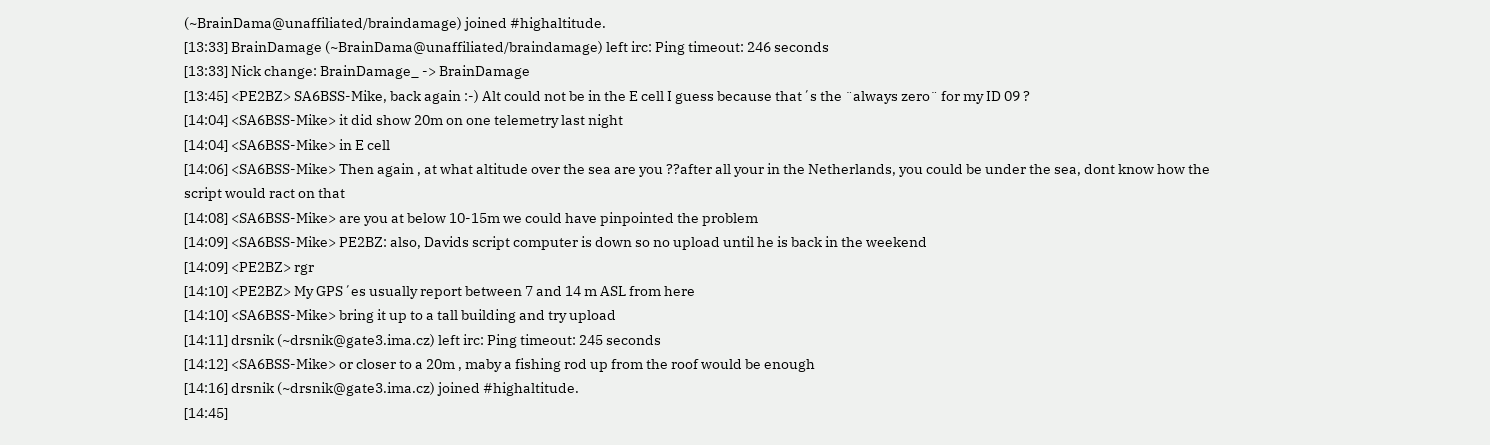(~BrainDama@unaffiliated/braindamage) joined #highaltitude.
[13:33] BrainDamage (~BrainDama@unaffiliated/braindamage) left irc: Ping timeout: 246 seconds
[13:33] Nick change: BrainDamage_ -> BrainDamage
[13:45] <PE2BZ> SA6BSS-Mike, back again :-) Alt could not be in the E cell I guess because that´s the ¨always zero¨ for my ID 09 ?
[14:04] <SA6BSS-Mike> it did show 20m on one telemetry last night
[14:04] <SA6BSS-Mike> in E cell
[14:06] <SA6BSS-Mike> Then again , at what altitude over the sea are you ??after all your in the Netherlands, you could be under the sea, dont know how the script would ract on that
[14:08] <SA6BSS-Mike> are you at below 10-15m we could have pinpointed the problem
[14:09] <SA6BSS-Mike> PE2BZ: also, Davids script computer is down so no upload until he is back in the weekend
[14:09] <PE2BZ> rgr
[14:10] <PE2BZ> My GPS´es usually report between 7 and 14 m ASL from here
[14:10] <SA6BSS-Mike> bring it up to a tall building and try upload
[14:11] drsnik (~drsnik@gate3.ima.cz) left irc: Ping timeout: 245 seconds
[14:12] <SA6BSS-Mike> or closer to a 20m , maby a fishing rod up from the roof would be enough
[14:16] drsnik (~drsnik@gate3.ima.cz) joined #highaltitude.
[14:45]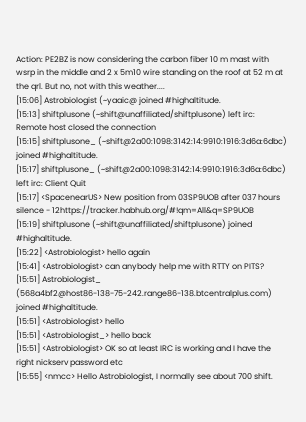Action: PE2BZ is now considering the carbon fiber 10 m mast with wsrp in the middle and 2 x 5m10 wire standing on the roof at 52 m at the qrl. But no, not with this weather....
[15:06] Astrobiologist (~yaaic@ joined #highaltitude.
[15:13] shiftplusone (~shift@unaffiliated/shiftplusone) left irc: Remote host closed the connection
[15:15] shiftplusone_ (~shift@2a00:1098:3142:14:9910:1916:3d6a:6dbc) joined #highaltitude.
[15:17] shiftplusone_ (~shift@2a00:1098:3142:14:9910:1916:3d6a:6dbc) left irc: Client Quit
[15:17] <SpacenearUS> New position from 03SP9UOB after 037 hours silence - 12https://tracker.habhub.org/#!qm=All&q=SP9UOB
[15:19] shiftplusone (~shift@unaffiliated/shiftplusone) joined #highaltitude.
[15:22] <Astrobiologist> hello again
[15:41] <Astrobiologist> can anybody help me with RTTY on PITS?
[15:51] Astrobiologist_ (568a4bf2@host86-138-75-242.range86-138.btcentralplus.com) joined #highaltitude.
[15:51] <Astrobiologist> hello
[15:51] <Astrobiologist_> hello back
[15:51] <Astrobiologist> OK so at least IRC is working and I have the right nickserv password etc
[15:55] <nmcc> Hello Astrobiologist, I normally see about 700 shift.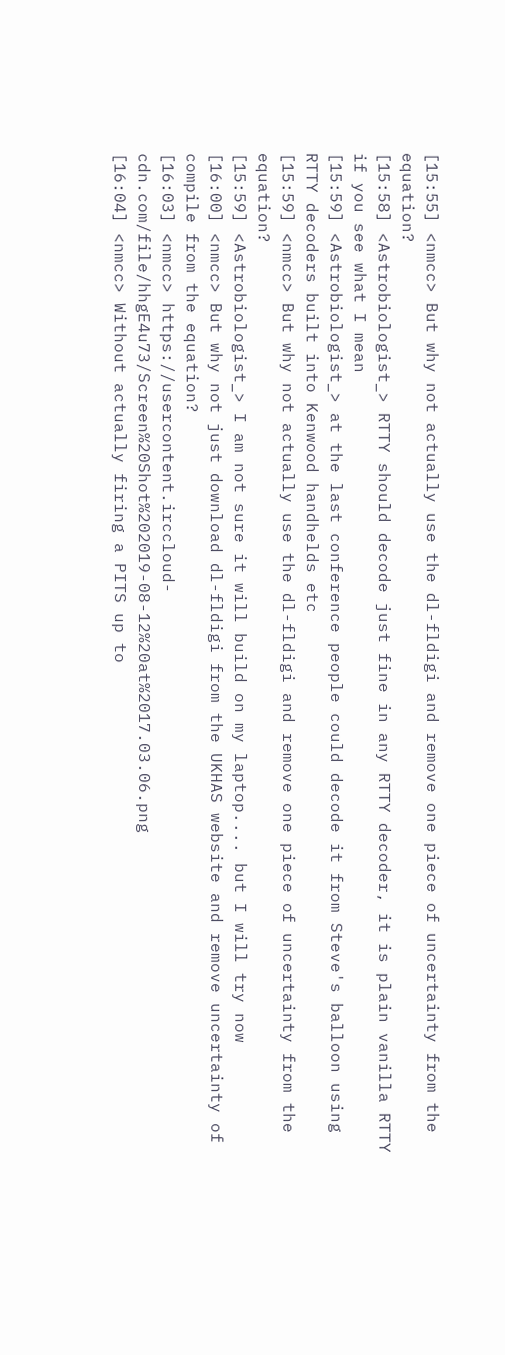[15:55] <nmcc> But why not actually use the dl-fldigi and remove one piece of uncertainty from the equation?
[15:58] <Astrobiologist_> RTTY should decode just fine in any RTTY decoder, it is plain vanilla RTTY if you see what I mean
[15:59] <Astrobiologist_> at the last conference people could decode it from Steve's balloon using RTTY decoders built into Kenwood handhelds etc
[15:59] <nmcc> But why not actually use the dl-fldigi and remove one piece of uncertainty from the equation?
[15:59] <Astrobiologist_> I am not sure it will build on my laptop.... but I will try now
[16:00] <nmcc> But why not just download dl-fldigi from the UKHAS website and remove uncertainty of compile from the equation?
[16:03] <nmcc> https://usercontent.irccloud-cdn.com/file/hhgE4u73/Screen%20Shot%202019-08-12%20at%2017.03.06.png
[16:04] <nmcc> Without actually firing a PITS up to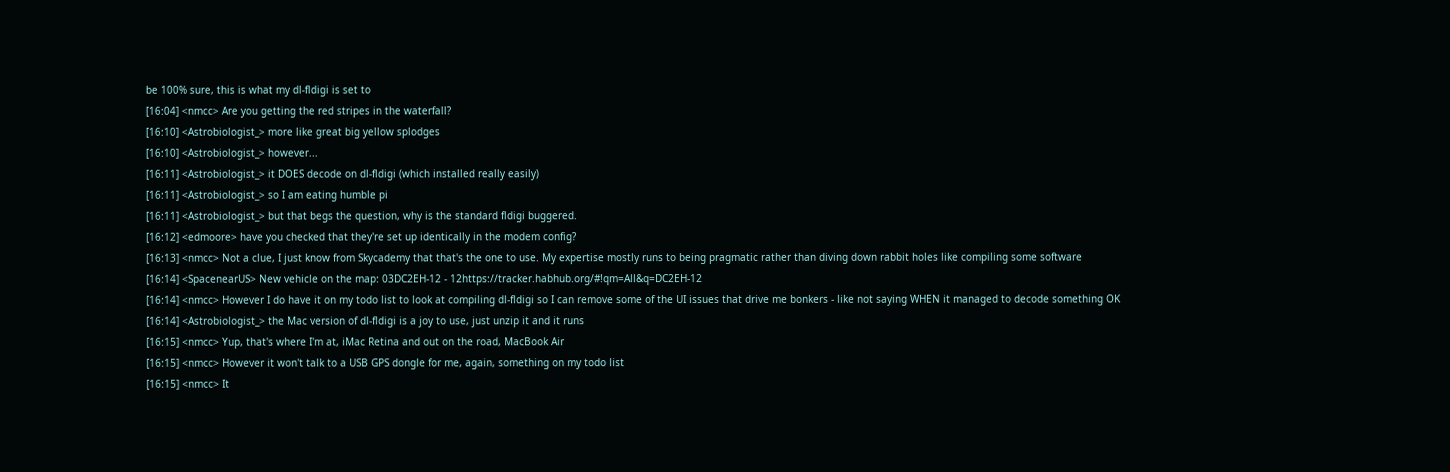be 100% sure, this is what my dl-fldigi is set to
[16:04] <nmcc> Are you getting the red stripes in the waterfall?
[16:10] <Astrobiologist_> more like great big yellow splodges
[16:10] <Astrobiologist_> however...
[16:11] <Astrobiologist_> it DOES decode on dl-fldigi (which installed really easily)
[16:11] <Astrobiologist_> so I am eating humble pi
[16:11] <Astrobiologist_> but that begs the question, why is the standard fldigi buggered.
[16:12] <edmoore> have you checked that they're set up identically in the modem config?
[16:13] <nmcc> Not a clue, I just know from Skycademy that that's the one to use. My expertise mostly runs to being pragmatic rather than diving down rabbit holes like compiling some software
[16:14] <SpacenearUS> New vehicle on the map: 03DC2EH-12 - 12https://tracker.habhub.org/#!qm=All&q=DC2EH-12
[16:14] <nmcc> However I do have it on my todo list to look at compiling dl-fldigi so I can remove some of the UI issues that drive me bonkers - like not saying WHEN it managed to decode something OK
[16:14] <Astrobiologist_> the Mac version of dl-fldigi is a joy to use, just unzip it and it runs
[16:15] <nmcc> Yup, that's where I'm at, iMac Retina and out on the road, MacBook Air
[16:15] <nmcc> However it won't talk to a USB GPS dongle for me, again, something on my todo list
[16:15] <nmcc> It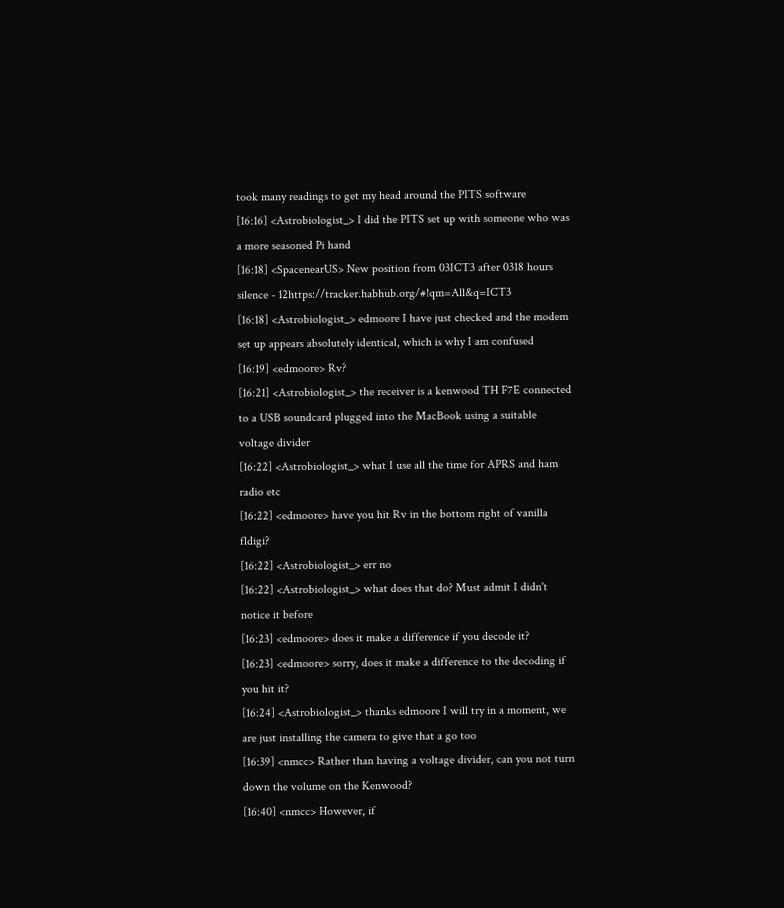took many readings to get my head around the PITS software
[16:16] <Astrobiologist_> I did the PITS set up with someone who was a more seasoned Pi hand
[16:18] <SpacenearUS> New position from 03ICT3 after 0318 hours silence - 12https://tracker.habhub.org/#!qm=All&q=ICT3
[16:18] <Astrobiologist_> edmoore I have just checked and the modem set up appears absolutely identical, which is why I am confused
[16:19] <edmoore> Rv?
[16:21] <Astrobiologist_> the receiver is a kenwood TH F7E connected to a USB soundcard plugged into the MacBook using a suitable voltage divider
[16:22] <Astrobiologist_> what I use all the time for APRS and ham radio etc
[16:22] <edmoore> have you hit Rv in the bottom right of vanilla fldigi?
[16:22] <Astrobiologist_> err no
[16:22] <Astrobiologist_> what does that do? Must admit I didn't notice it before
[16:23] <edmoore> does it make a difference if you decode it?
[16:23] <edmoore> sorry, does it make a difference to the decoding if you hit it?
[16:24] <Astrobiologist_> thanks edmoore I will try in a moment, we are just installing the camera to give that a go too
[16:39] <nmcc> Rather than having a voltage divider, can you not turn down the volume on the Kenwood?
[16:40] <nmcc> However, if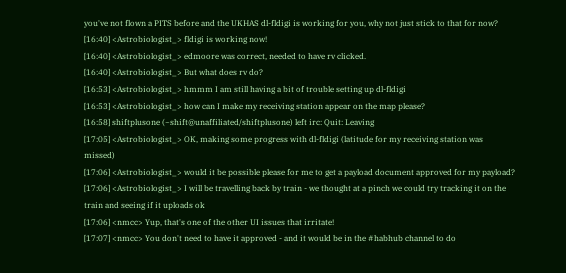you've not flown a PITS before and the UKHAS dl-fldigi is working for you, why not just stick to that for now?
[16:40] <Astrobiologist_> fldigi is working now!
[16:40] <Astrobiologist_> edmoore was correct, needed to have rv clicked.
[16:40] <Astrobiologist_> But what does rv do?
[16:53] <Astrobiologist_> hmmm I am still having a bit of trouble setting up dl-fldigi
[16:53] <Astrobiologist_> how can I make my receiving station appear on the map please?
[16:58] shiftplusone (~shift@unaffiliated/shiftplusone) left irc: Quit: Leaving
[17:05] <Astrobiologist_> OK, making some progress with dl-fldigi (latitude for my receiving station was missed)
[17:06] <Astrobiologist_> would it be possible please for me to get a payload document approved for my payload?
[17:06] <Astrobiologist_> I will be travelling back by train - we thought at a pinch we could try tracking it on the train and seeing if it uploads ok
[17:06] <nmcc> Yup, that's one of the other UI issues that irritate!
[17:07] <nmcc> You don't need to have it approved - and it would be in the #habhub channel to do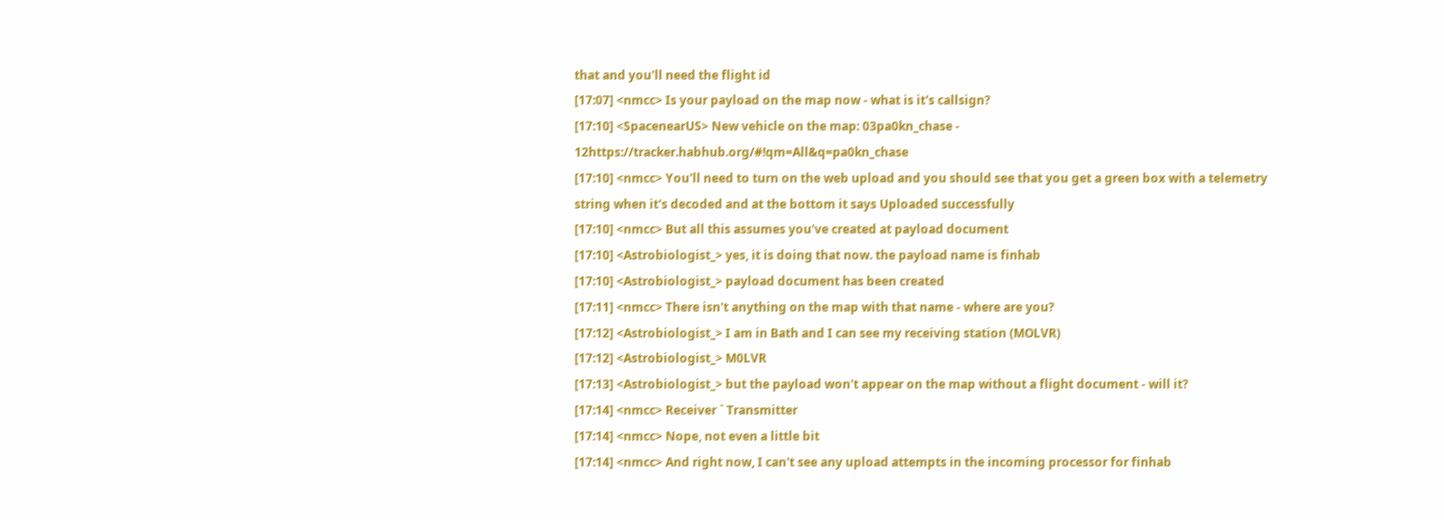that and you'll need the flight id
[17:07] <nmcc> Is your payload on the map now - what is it's callsign?
[17:10] <SpacenearUS> New vehicle on the map: 03pa0kn_chase - 12https://tracker.habhub.org/#!qm=All&q=pa0kn_chase
[17:10] <nmcc> You'll need to turn on the web upload and you should see that you get a green box with a telemetry string when it's decoded and at the bottom it says Uploaded successfully
[17:10] <nmcc> But all this assumes you've created at payload document
[17:10] <Astrobiologist_> yes, it is doing that now. the payload name is finhab
[17:10] <Astrobiologist_> payload document has been created
[17:11] <nmcc> There isn't anything on the map with that name - where are you?
[17:12] <Astrobiologist_> I am in Bath and I can see my receiving station (MOLVR)
[17:12] <Astrobiologist_> M0LVR
[17:13] <Astrobiologist_> but the payload won't appear on the map without a flight document - will it?
[17:14] <nmcc> Receiver ` Transmitter
[17:14] <nmcc> Nope, not even a little bit
[17:14] <nmcc> And right now, I can't see any upload attempts in the incoming processor for finhab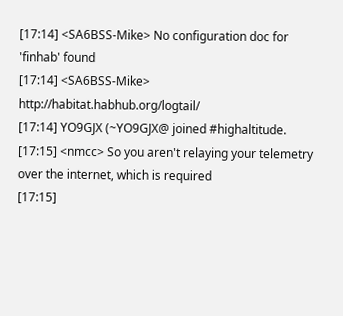[17:14] <SA6BSS-Mike> No configuration doc for 'finhab' found
[17:14] <SA6BSS-Mike> http://habitat.habhub.org/logtail/
[17:14] YO9GJX (~YO9GJX@ joined #highaltitude.
[17:15] <nmcc> So you aren't relaying your telemetry over the internet, which is required
[17:15]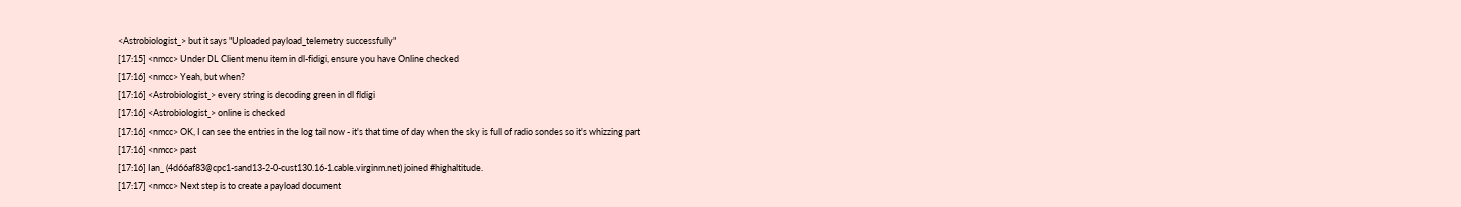<Astrobiologist_> but it says "Uploaded payload_telemetry successfully"
[17:15] <nmcc> Under DL Client menu item in dl-fidigi, ensure you have Online checked
[17:16] <nmcc> Yeah, but when?
[17:16] <Astrobiologist_> every string is decoding green in dl fldigi
[17:16] <Astrobiologist_> online is checked
[17:16] <nmcc> OK, I can see the entries in the log tail now - it's that time of day when the sky is full of radio sondes so it's whizzing part
[17:16] <nmcc> past
[17:16] Ian_ (4d66af83@cpc1-sand13-2-0-cust130.16-1.cable.virginm.net) joined #highaltitude.
[17:17] <nmcc> Next step is to create a payload document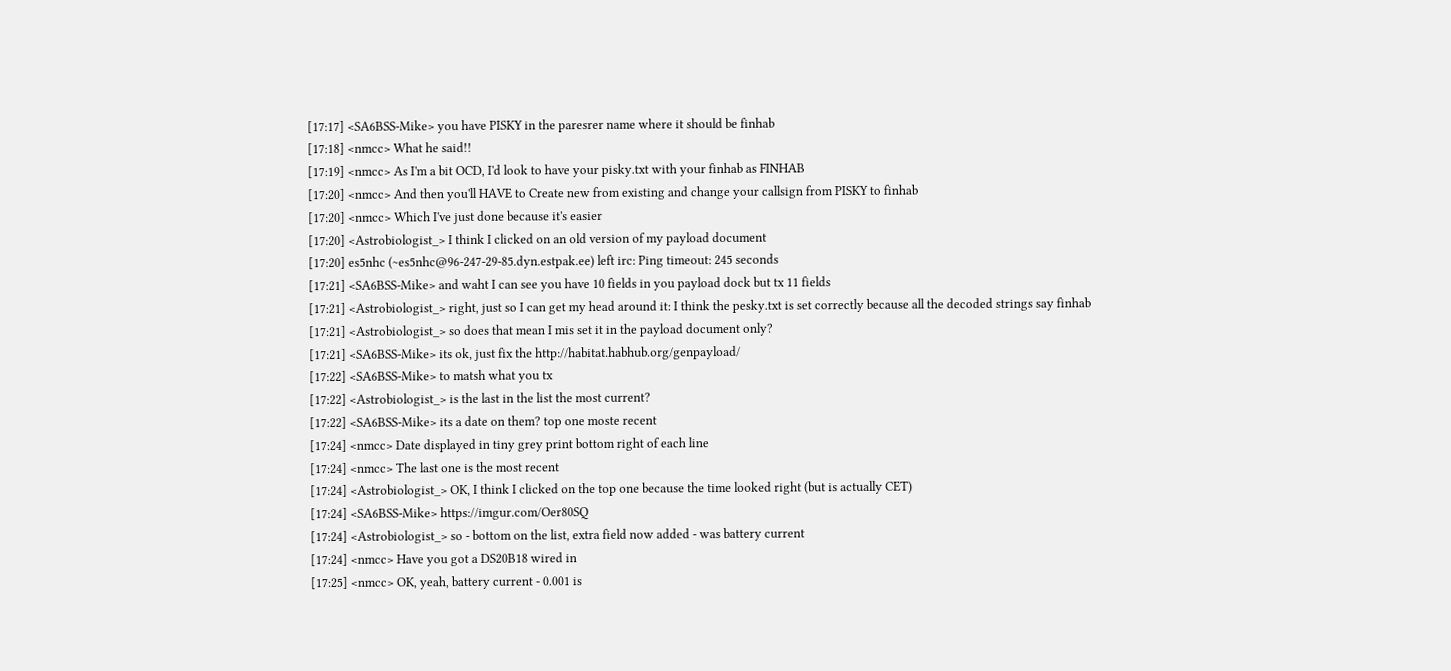[17:17] <SA6BSS-Mike> you have PISKY in the paresrer name where it should be finhab
[17:18] <nmcc> What he said!!
[17:19] <nmcc> As I'm a bit OCD, I'd look to have your pisky.txt with your finhab as FINHAB
[17:20] <nmcc> And then you'll HAVE to Create new from existing and change your callsign from PISKY to finhab
[17:20] <nmcc> Which I've just done because it's easier
[17:20] <Astrobiologist_> I think I clicked on an old version of my payload document
[17:20] es5nhc (~es5nhc@96-247-29-85.dyn.estpak.ee) left irc: Ping timeout: 245 seconds
[17:21] <SA6BSS-Mike> and waht I can see you have 10 fields in you payload dock but tx 11 fields
[17:21] <Astrobiologist_> right, just so I can get my head around it: I think the pesky.txt is set correctly because all the decoded strings say finhab
[17:21] <Astrobiologist_> so does that mean I mis set it in the payload document only?
[17:21] <SA6BSS-Mike> its ok, just fix the http://habitat.habhub.org/genpayload/
[17:22] <SA6BSS-Mike> to matsh what you tx
[17:22] <Astrobiologist_> is the last in the list the most current?
[17:22] <SA6BSS-Mike> its a date on them? top one moste recent
[17:24] <nmcc> Date displayed in tiny grey print bottom right of each line
[17:24] <nmcc> The last one is the most recent
[17:24] <Astrobiologist_> OK, I think I clicked on the top one because the time looked right (but is actually CET)
[17:24] <SA6BSS-Mike> https://imgur.com/Oer80SQ
[17:24] <Astrobiologist_> so - bottom on the list, extra field now added - was battery current
[17:24] <nmcc> Have you got a DS20B18 wired in
[17:25] <nmcc> OK, yeah, battery current - 0.001 is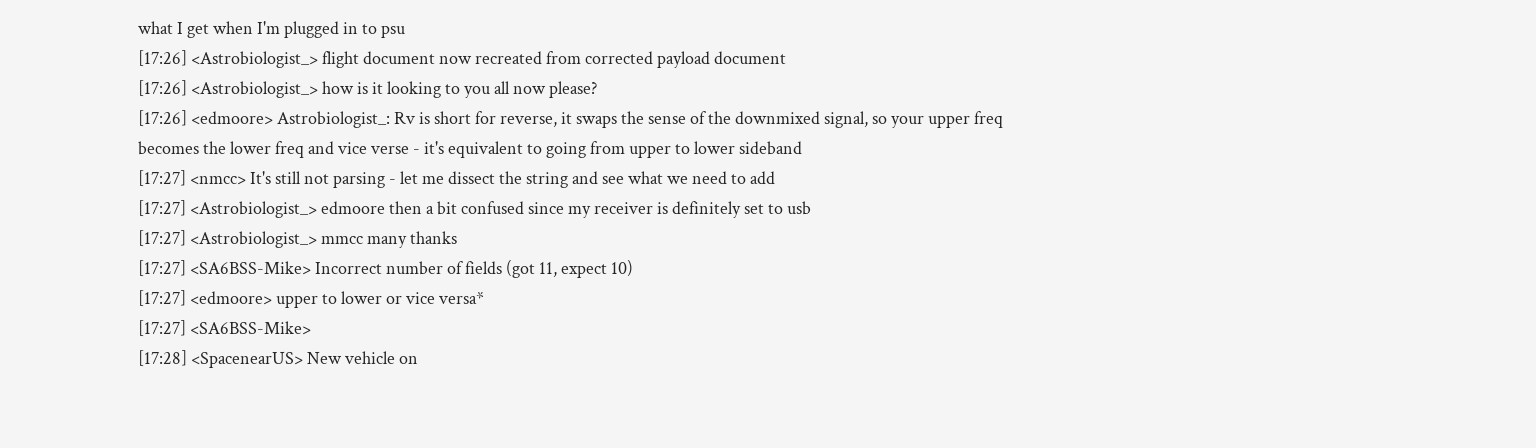what I get when I'm plugged in to psu
[17:26] <Astrobiologist_> flight document now recreated from corrected payload document
[17:26] <Astrobiologist_> how is it looking to you all now please?
[17:26] <edmoore> Astrobiologist_: Rv is short for reverse, it swaps the sense of the downmixed signal, so your upper freq becomes the lower freq and vice verse - it's equivalent to going from upper to lower sideband
[17:27] <nmcc> It's still not parsing - let me dissect the string and see what we need to add
[17:27] <Astrobiologist_> edmoore then a bit confused since my receiver is definitely set to usb
[17:27] <Astrobiologist_> mmcc many thanks
[17:27] <SA6BSS-Mike> Incorrect number of fields (got 11, expect 10)
[17:27] <edmoore> upper to lower or vice versa*
[17:27] <SA6BSS-Mike>
[17:28] <SpacenearUS> New vehicle on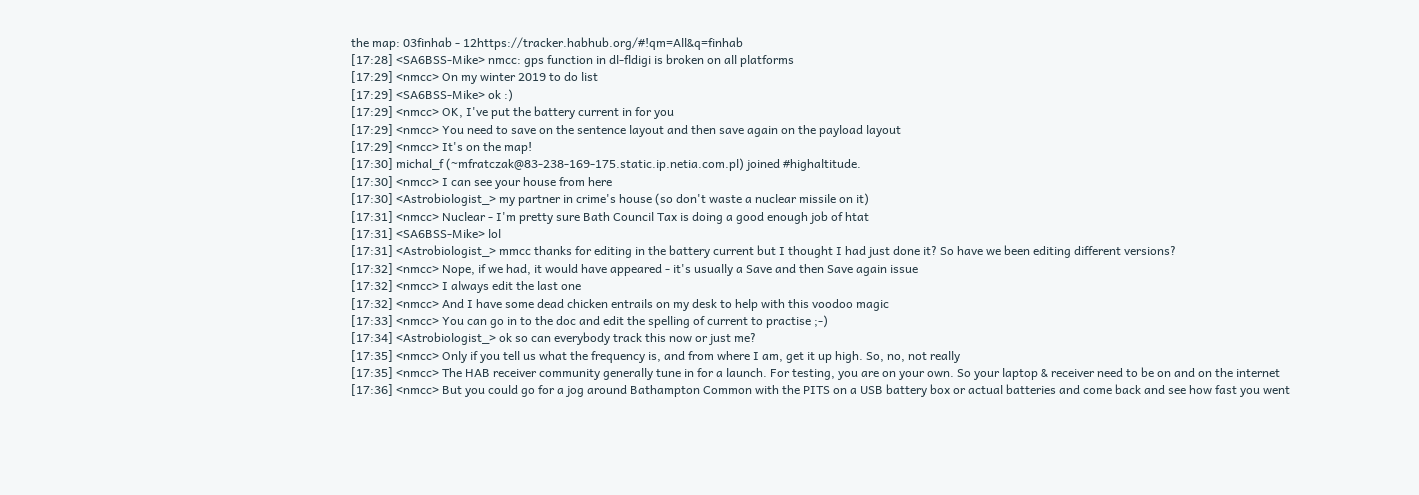the map: 03finhab - 12https://tracker.habhub.org/#!qm=All&q=finhab
[17:28] <SA6BSS-Mike> nmcc: gps function in dl-fldigi is broken on all platforms
[17:29] <nmcc> On my winter 2019 to do list
[17:29] <SA6BSS-Mike> ok :)
[17:29] <nmcc> OK, I've put the battery current in for you
[17:29] <nmcc> You need to save on the sentence layout and then save again on the payload layout
[17:29] <nmcc> It's on the map!
[17:30] michal_f (~mfratczak@83-238-169-175.static.ip.netia.com.pl) joined #highaltitude.
[17:30] <nmcc> I can see your house from here
[17:30] <Astrobiologist_> my partner in crime's house (so don't waste a nuclear missile on it)
[17:31] <nmcc> Nuclear - I'm pretty sure Bath Council Tax is doing a good enough job of htat
[17:31] <SA6BSS-Mike> lol
[17:31] <Astrobiologist_> mmcc thanks for editing in the battery current but I thought I had just done it? So have we been editing different versions?
[17:32] <nmcc> Nope, if we had, it would have appeared - it's usually a Save and then Save again issue
[17:32] <nmcc> I always edit the last one
[17:32] <nmcc> And I have some dead chicken entrails on my desk to help with this voodoo magic
[17:33] <nmcc> You can go in to the doc and edit the spelling of current to practise ;-)
[17:34] <Astrobiologist_> ok so can everybody track this now or just me?
[17:35] <nmcc> Only if you tell us what the frequency is, and from where I am, get it up high. So, no, not really
[17:35] <nmcc> The HAB receiver community generally tune in for a launch. For testing, you are on your own. So your laptop & receiver need to be on and on the internet
[17:36] <nmcc> But you could go for a jog around Bathampton Common with the PITS on a USB battery box or actual batteries and come back and see how fast you went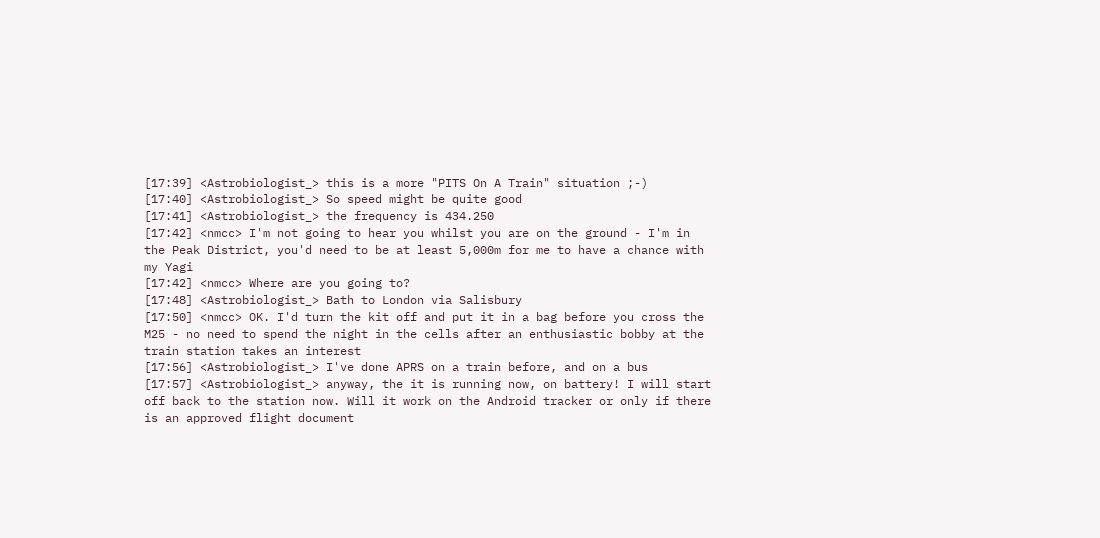[17:39] <Astrobiologist_> this is a more "PITS On A Train" situation ;-)
[17:40] <Astrobiologist_> So speed might be quite good
[17:41] <Astrobiologist_> the frequency is 434.250
[17:42] <nmcc> I'm not going to hear you whilst you are on the ground - I'm in the Peak District, you'd need to be at least 5,000m for me to have a chance with my Yagi
[17:42] <nmcc> Where are you going to?
[17:48] <Astrobiologist_> Bath to London via Salisbury
[17:50] <nmcc> OK. I'd turn the kit off and put it in a bag before you cross the M25 - no need to spend the night in the cells after an enthusiastic bobby at the train station takes an interest
[17:56] <Astrobiologist_> I've done APRS on a train before, and on a bus
[17:57] <Astrobiologist_> anyway, the it is running now, on battery! I will start off back to the station now. Will it work on the Android tracker or only if there is an approved flight document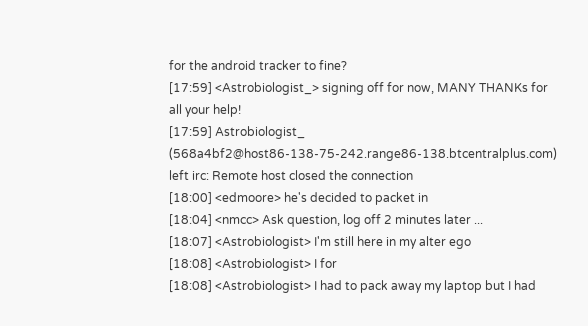for the android tracker to fine?
[17:59] <Astrobiologist_> signing off for now, MANY THANKs for all your help!
[17:59] Astrobiologist_ (568a4bf2@host86-138-75-242.range86-138.btcentralplus.com) left irc: Remote host closed the connection
[18:00] <edmoore> he's decided to packet in
[18:04] <nmcc> Ask question, log off 2 minutes later ...
[18:07] <Astrobiologist> I'm still here in my alter ego
[18:08] <Astrobiologist> I for
[18:08] <Astrobiologist> I had to pack away my laptop but I had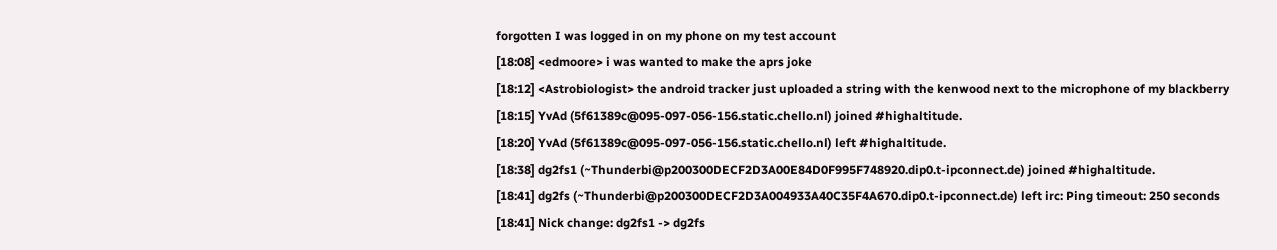forgotten I was logged in on my phone on my test account
[18:08] <edmoore> i was wanted to make the aprs joke
[18:12] <Astrobiologist> the android tracker just uploaded a string with the kenwood next to the microphone of my blackberry
[18:15] YvAd (5f61389c@095-097-056-156.static.chello.nl) joined #highaltitude.
[18:20] YvAd (5f61389c@095-097-056-156.static.chello.nl) left #highaltitude.
[18:38] dg2fs1 (~Thunderbi@p200300DECF2D3A00E84D0F995F748920.dip0.t-ipconnect.de) joined #highaltitude.
[18:41] dg2fs (~Thunderbi@p200300DECF2D3A004933A40C35F4A670.dip0.t-ipconnect.de) left irc: Ping timeout: 250 seconds
[18:41] Nick change: dg2fs1 -> dg2fs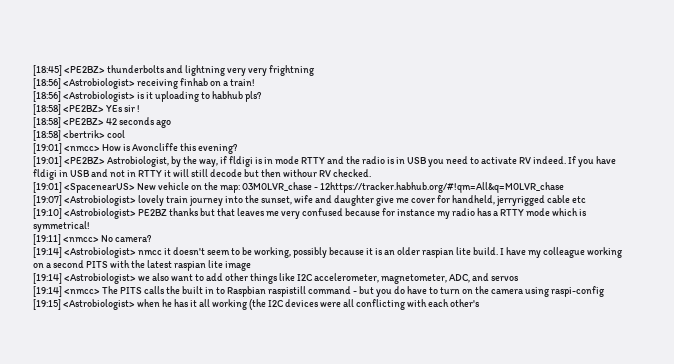[18:45] <PE2BZ> thunderbolts and lightning very very frightning
[18:56] <Astrobiologist> receiving finhab on a train!
[18:56] <Astrobiologist> is it uploading to habhub pls?
[18:58] <PE2BZ> YEs sir !
[18:58] <PE2BZ> 42 seconds ago
[18:58] <bertrik> cool
[19:01] <nmcc> How is Avoncliffe this evening?
[19:01] <PE2BZ> Astrobiologist, by the way, if fldigi is in mode RTTY and the radio is in USB you need to activate RV indeed. If you have fldigi in USB and not in RTTY it will still decode but then withour RV checked.
[19:01] <SpacenearUS> New vehicle on the map: 03M0LVR_chase - 12https://tracker.habhub.org/#!qm=All&q=M0LVR_chase
[19:07] <Astrobiologist> lovely train journey into the sunset, wife and daughter give me cover for handheld, jerryrigged cable etc
[19:10] <Astrobiologist> PE2BZ thanks but that leaves me very confused because for instance my radio has a RTTY mode which is symmetrical!
[19:11] <nmcc> No camera?
[19:14] <Astrobiologist> nmcc it doesn't seem to be working, possibly because it is an older raspian lite build. I have my colleague working on a second PITS with the latest raspian lite image
[19:14] <Astrobiologist> we also want to add other things like I2C accelerometer, magnetometer, ADC, and servos
[19:14] <nmcc> The PITS calls the built in to Raspbian raspistill command - but you do have to turn on the camera using raspi-config
[19:15] <Astrobiologist> when he has it all working (the I2C devices were all conflicting with each other's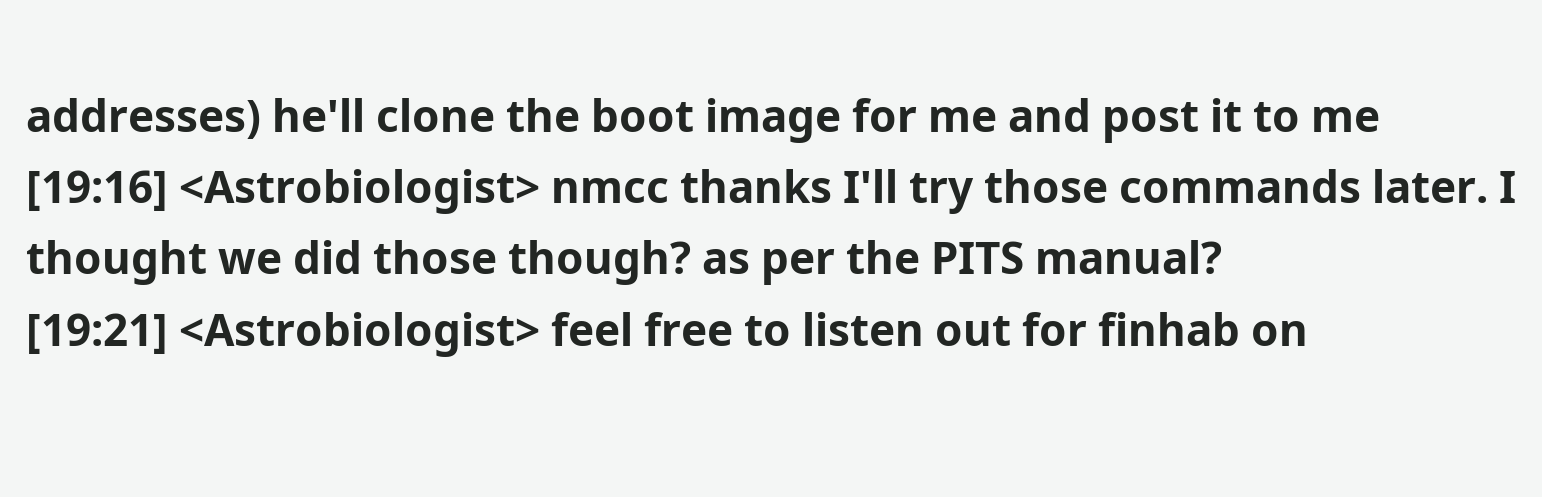addresses) he'll clone the boot image for me and post it to me
[19:16] <Astrobiologist> nmcc thanks I'll try those commands later. I thought we did those though? as per the PITS manual?
[19:21] <Astrobiologist> feel free to listen out for finhab on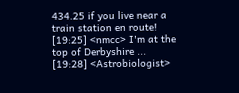434.25 if you live near a train station en route!
[19:25] <nmcc> I'm at the top of Derbyshire ...
[19:28] <Astrobiologist>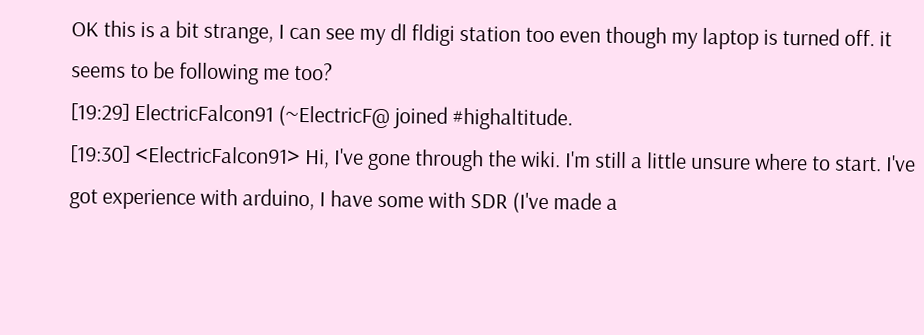OK this is a bit strange, I can see my dl fldigi station too even though my laptop is turned off. it seems to be following me too?
[19:29] ElectricFalcon91 (~ElectricF@ joined #highaltitude.
[19:30] <ElectricFalcon91> Hi, I've gone through the wiki. I'm still a little unsure where to start. I've got experience with arduino, I have some with SDR (I've made a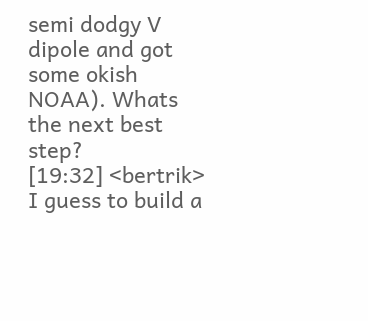semi dodgy V dipole and got some okish NOAA). Whats the next best step?
[19:32] <bertrik> I guess to build a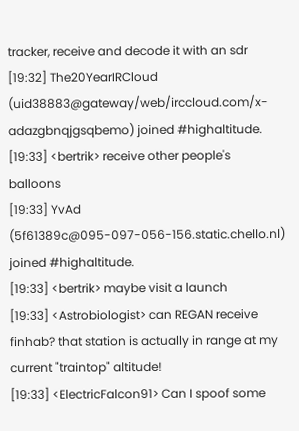tracker, receive and decode it with an sdr
[19:32] The20YearIRCloud (uid38883@gateway/web/irccloud.com/x-adazgbnqjgsqbemo) joined #highaltitude.
[19:33] <bertrik> receive other people's balloons
[19:33] YvAd (5f61389c@095-097-056-156.static.chello.nl) joined #highaltitude.
[19:33] <bertrik> maybe visit a launch
[19:33] <Astrobiologist> can REGAN receive finhab? that station is actually in range at my current "traintop" altitude!
[19:33] <ElectricFalcon91> Can I spoof some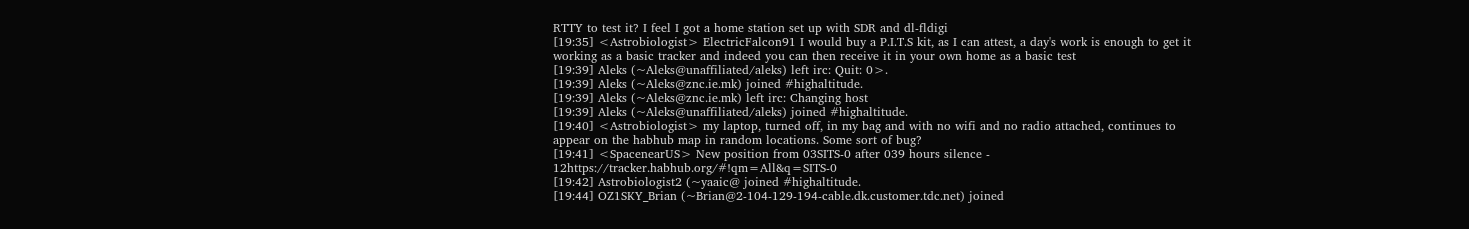RTTY to test it? I feel I got a home station set up with SDR and dl-fldigi
[19:35] <Astrobiologist> ElectricFalcon91 I would buy a P.I.T.S kit, as I can attest, a day's work is enough to get it working as a basic tracker and indeed you can then receive it in your own home as a basic test
[19:39] Aleks (~Aleks@unaffiliated/aleks) left irc: Quit: 0>.
[19:39] Aleks (~Aleks@znc.ie.mk) joined #highaltitude.
[19:39] Aleks (~Aleks@znc.ie.mk) left irc: Changing host
[19:39] Aleks (~Aleks@unaffiliated/aleks) joined #highaltitude.
[19:40] <Astrobiologist> my laptop, turned off, in my bag and with no wifi and no radio attached, continues to appear on the habhub map in random locations. Some sort of bug?
[19:41] <SpacenearUS> New position from 03SITS-0 after 039 hours silence - 12https://tracker.habhub.org/#!qm=All&q=SITS-0
[19:42] Astrobiologist2 (~yaaic@ joined #highaltitude.
[19:44] OZ1SKY_Brian (~Brian@2-104-129-194-cable.dk.customer.tdc.net) joined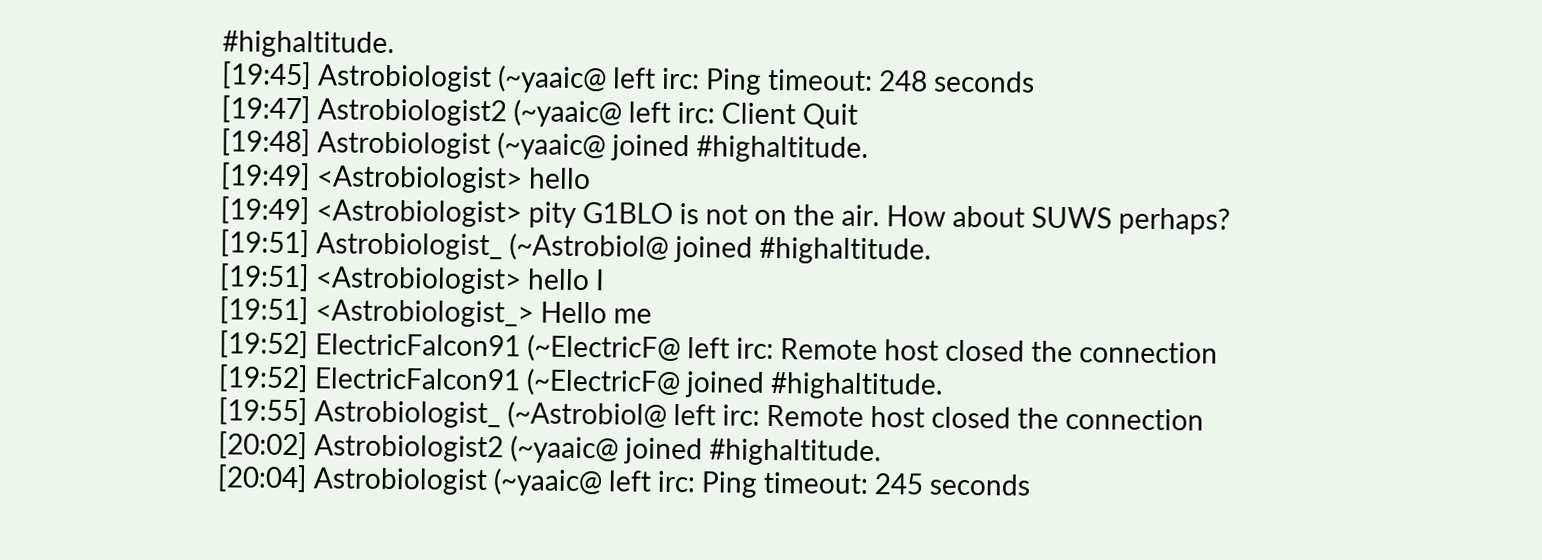#highaltitude.
[19:45] Astrobiologist (~yaaic@ left irc: Ping timeout: 248 seconds
[19:47] Astrobiologist2 (~yaaic@ left irc: Client Quit
[19:48] Astrobiologist (~yaaic@ joined #highaltitude.
[19:49] <Astrobiologist> hello
[19:49] <Astrobiologist> pity G1BLO is not on the air. How about SUWS perhaps?
[19:51] Astrobiologist_ (~Astrobiol@ joined #highaltitude.
[19:51] <Astrobiologist> hello I
[19:51] <Astrobiologist_> Hello me
[19:52] ElectricFalcon91 (~ElectricF@ left irc: Remote host closed the connection
[19:52] ElectricFalcon91 (~ElectricF@ joined #highaltitude.
[19:55] Astrobiologist_ (~Astrobiol@ left irc: Remote host closed the connection
[20:02] Astrobiologist2 (~yaaic@ joined #highaltitude.
[20:04] Astrobiologist (~yaaic@ left irc: Ping timeout: 245 seconds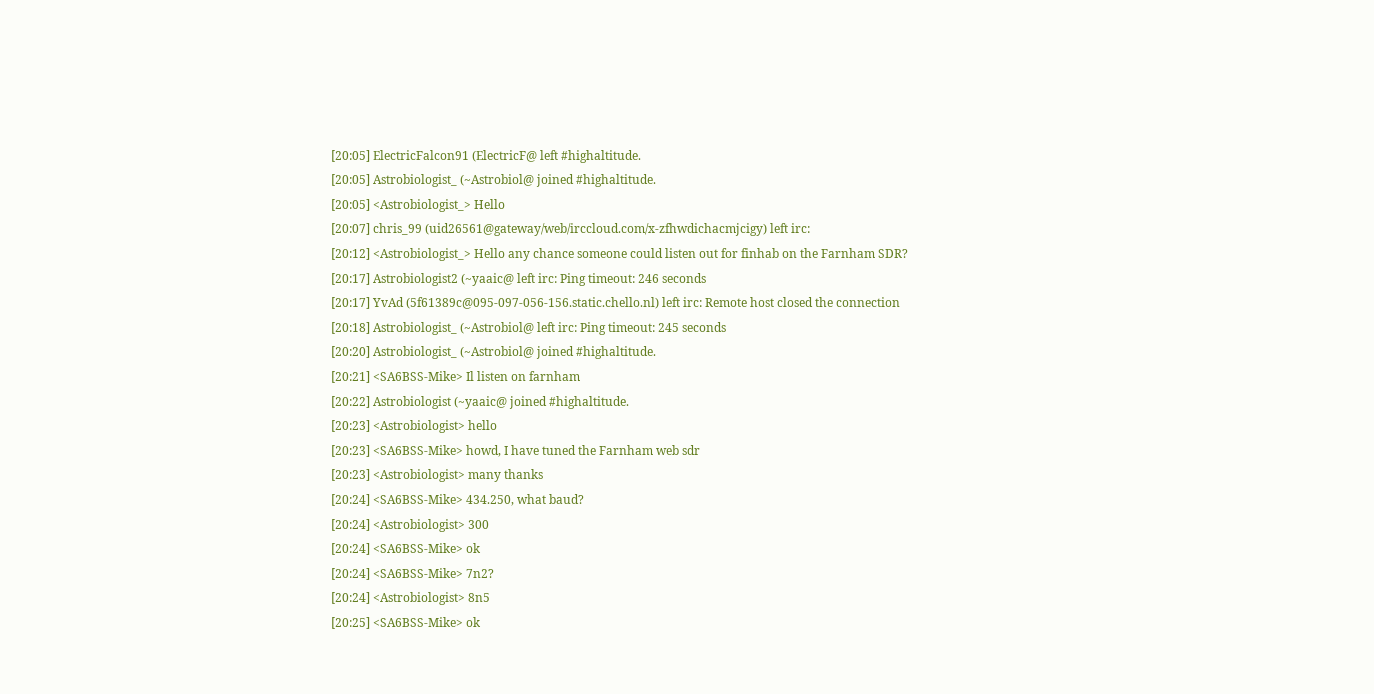[20:05] ElectricFalcon91 (ElectricF@ left #highaltitude.
[20:05] Astrobiologist_ (~Astrobiol@ joined #highaltitude.
[20:05] <Astrobiologist_> Hello
[20:07] chris_99 (uid26561@gateway/web/irccloud.com/x-zfhwdichacmjcigy) left irc:
[20:12] <Astrobiologist_> Hello any chance someone could listen out for finhab on the Farnham SDR?
[20:17] Astrobiologist2 (~yaaic@ left irc: Ping timeout: 246 seconds
[20:17] YvAd (5f61389c@095-097-056-156.static.chello.nl) left irc: Remote host closed the connection
[20:18] Astrobiologist_ (~Astrobiol@ left irc: Ping timeout: 245 seconds
[20:20] Astrobiologist_ (~Astrobiol@ joined #highaltitude.
[20:21] <SA6BSS-Mike> Il listen on farnham
[20:22] Astrobiologist (~yaaic@ joined #highaltitude.
[20:23] <Astrobiologist> hello
[20:23] <SA6BSS-Mike> howd, I have tuned the Farnham web sdr
[20:23] <Astrobiologist> many thanks
[20:24] <SA6BSS-Mike> 434.250, what baud?
[20:24] <Astrobiologist> 300
[20:24] <SA6BSS-Mike> ok
[20:24] <SA6BSS-Mike> 7n2?
[20:24] <Astrobiologist> 8n5
[20:25] <SA6BSS-Mike> ok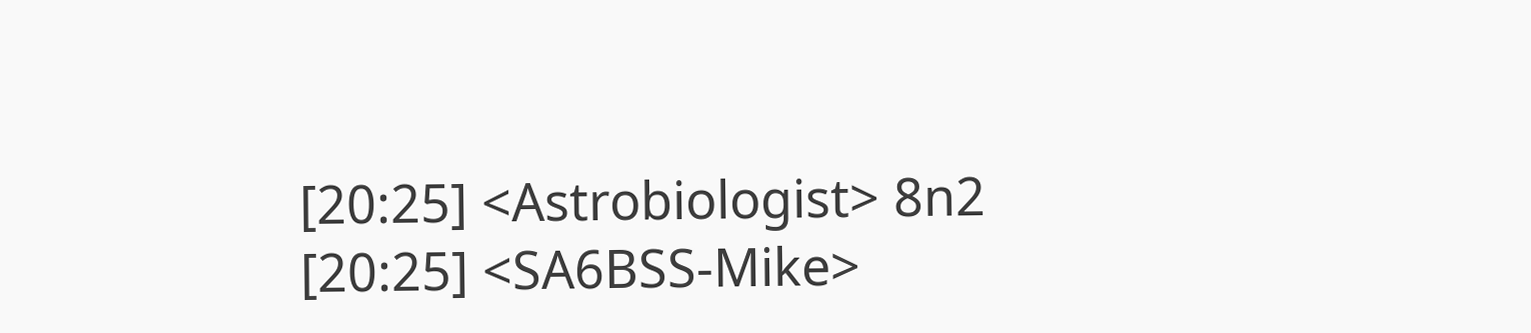[20:25] <Astrobiologist> 8n2
[20:25] <SA6BSS-Mike>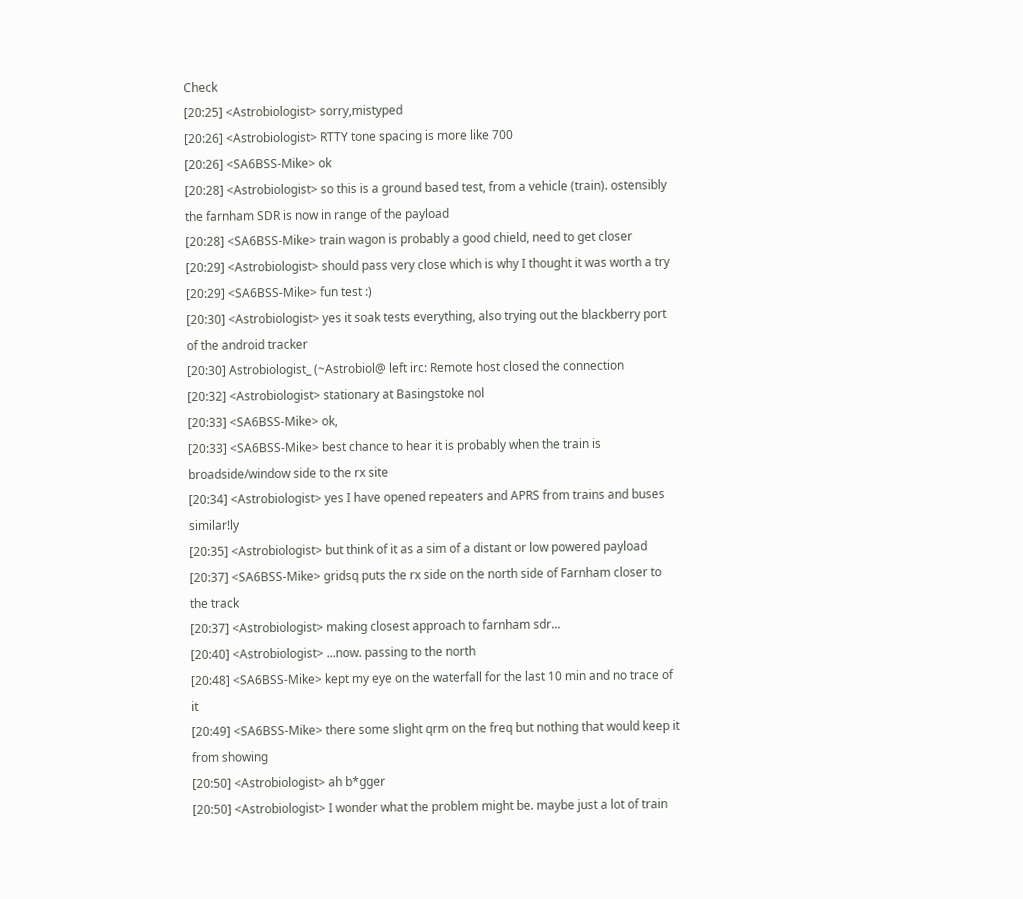Check
[20:25] <Astrobiologist> sorry,mistyped
[20:26] <Astrobiologist> RTTY tone spacing is more like 700
[20:26] <SA6BSS-Mike> ok
[20:28] <Astrobiologist> so this is a ground based test, from a vehicle (train). ostensibly the farnham SDR is now in range of the payload
[20:28] <SA6BSS-Mike> train wagon is probably a good chield, need to get closer
[20:29] <Astrobiologist> should pass very close which is why I thought it was worth a try
[20:29] <SA6BSS-Mike> fun test :)
[20:30] <Astrobiologist> yes it soak tests everything, also trying out the blackberry port of the android tracker
[20:30] Astrobiologist_ (~Astrobiol@ left irc: Remote host closed the connection
[20:32] <Astrobiologist> stationary at Basingstoke nol
[20:33] <SA6BSS-Mike> ok,
[20:33] <SA6BSS-Mike> best chance to hear it is probably when the train is broadside/window side to the rx site
[20:34] <Astrobiologist> yes I have opened repeaters and APRS from trains and buses similar!ly
[20:35] <Astrobiologist> but think of it as a sim of a distant or low powered payload
[20:37] <SA6BSS-Mike> gridsq puts the rx side on the north side of Farnham closer to the track
[20:37] <Astrobiologist> making closest approach to farnham sdr...
[20:40] <Astrobiologist> ...now. passing to the north
[20:48] <SA6BSS-Mike> kept my eye on the waterfall for the last 10 min and no trace of it
[20:49] <SA6BSS-Mike> there some slight qrm on the freq but nothing that would keep it from showing
[20:50] <Astrobiologist> ah b*gger
[20:50] <Astrobiologist> I wonder what the problem might be. maybe just a lot of train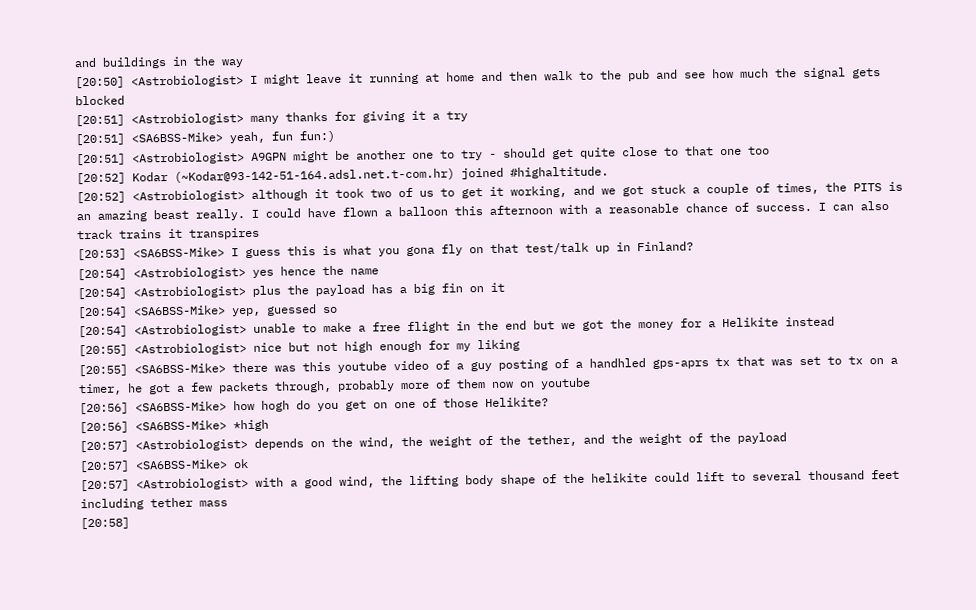and buildings in the way
[20:50] <Astrobiologist> I might leave it running at home and then walk to the pub and see how much the signal gets blocked
[20:51] <Astrobiologist> many thanks for giving it a try
[20:51] <SA6BSS-Mike> yeah, fun fun:)
[20:51] <Astrobiologist> A9GPN might be another one to try - should get quite close to that one too
[20:52] Kodar (~Kodar@93-142-51-164.adsl.net.t-com.hr) joined #highaltitude.
[20:52] <Astrobiologist> although it took two of us to get it working, and we got stuck a couple of times, the PITS is an amazing beast really. I could have flown a balloon this afternoon with a reasonable chance of success. I can also track trains it transpires
[20:53] <SA6BSS-Mike> I guess this is what you gona fly on that test/talk up in Finland?
[20:54] <Astrobiologist> yes hence the name
[20:54] <Astrobiologist> plus the payload has a big fin on it
[20:54] <SA6BSS-Mike> yep, guessed so
[20:54] <Astrobiologist> unable to make a free flight in the end but we got the money for a Helikite instead
[20:55] <Astrobiologist> nice but not high enough for my liking
[20:55] <SA6BSS-Mike> there was this youtube video of a guy posting of a handhled gps-aprs tx that was set to tx on a timer, he got a few packets through, probably more of them now on youtube
[20:56] <SA6BSS-Mike> how hogh do you get on one of those Helikite?
[20:56] <SA6BSS-Mike> *high
[20:57] <Astrobiologist> depends on the wind, the weight of the tether, and the weight of the payload
[20:57] <SA6BSS-Mike> ok
[20:57] <Astrobiologist> with a good wind, the lifting body shape of the helikite could lift to several thousand feet including tether mass
[20:58]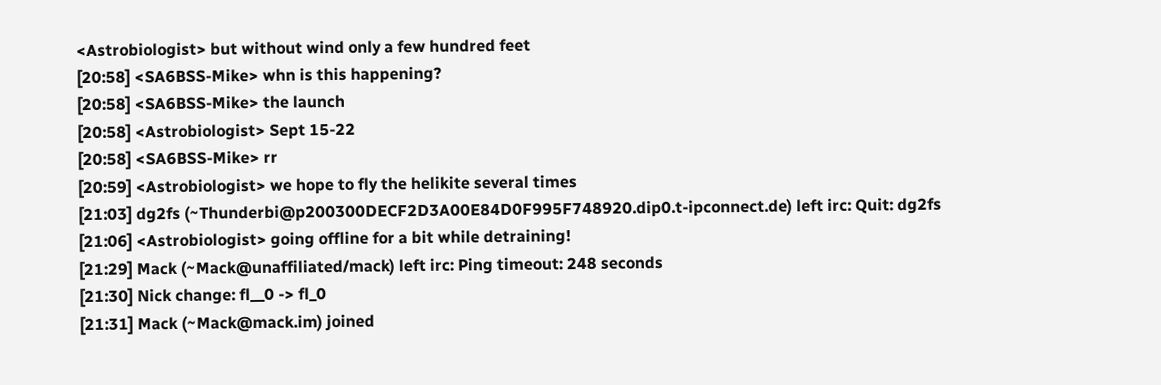<Astrobiologist> but without wind only a few hundred feet
[20:58] <SA6BSS-Mike> whn is this happening?
[20:58] <SA6BSS-Mike> the launch
[20:58] <Astrobiologist> Sept 15-22
[20:58] <SA6BSS-Mike> rr
[20:59] <Astrobiologist> we hope to fly the helikite several times
[21:03] dg2fs (~Thunderbi@p200300DECF2D3A00E84D0F995F748920.dip0.t-ipconnect.de) left irc: Quit: dg2fs
[21:06] <Astrobiologist> going offline for a bit while detraining!
[21:29] Mack (~Mack@unaffiliated/mack) left irc: Ping timeout: 248 seconds
[21:30] Nick change: fl__0 -> fl_0
[21:31] Mack (~Mack@mack.im) joined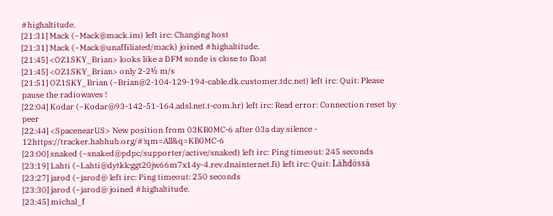#highaltitude.
[21:31] Mack (~Mack@mack.im) left irc: Changing host
[21:31] Mack (~Mack@unaffiliated/mack) joined #highaltitude.
[21:45] <OZ1SKY_Brian> looks like a DFM sonde is close to float
[21:45] <OZ1SKY_Brian> only 2-2½ m/s
[21:51] OZ1SKY_Brian (~Brian@2-104-129-194-cable.dk.customer.tdc.net) left irc: Quit: Please pause the radiowaves !
[22:04] Kodar (~Kodar@93-142-51-164.adsl.net.t-com.hr) left irc: Read error: Connection reset by peer
[22:44] <SpacenearUS> New position from 03KB0MC-6 after 03a day silence - 12https://tracker.habhub.org/#!qm=All&q=KB0MC-6
[23:00] snaked (~snaked@pdpc/supporter/active/snaked) left irc: Ping timeout: 245 seconds
[23:19] Lahti (~Lahti@dytklcggt20jw66m7x14y-4.rev.dnainternet.fi) left irc: Quit: Lähdössä
[23:27] jarod (~jarod@ left irc: Ping timeout: 250 seconds
[23:30] jarod (~jarod@ joined #highaltitude.
[23:45] michal_f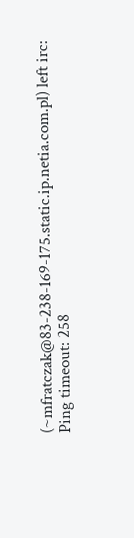(~mfratczak@83-238-169-175.static.ip.netia.com.pl) left irc: Ping timeout: 258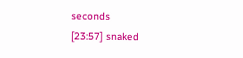seconds
[23:57] snaked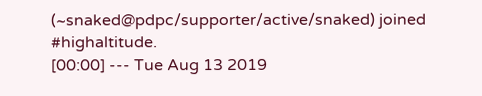(~snaked@pdpc/supporter/active/snaked) joined #highaltitude.
[00:00] --- Tue Aug 13 2019